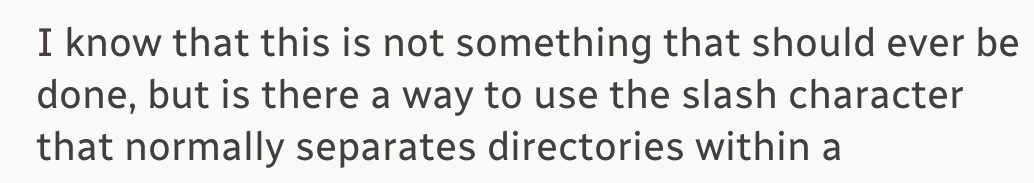I know that this is not something that should ever be done, but is there a way to use the slash character that normally separates directories within a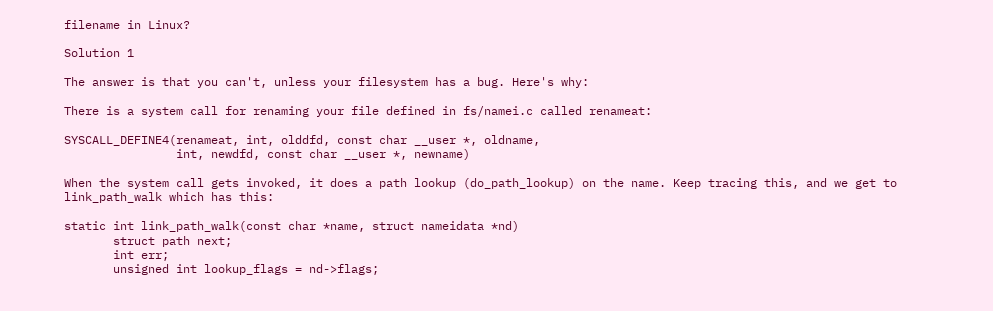filename in Linux?

Solution 1

The answer is that you can't, unless your filesystem has a bug. Here's why:

There is a system call for renaming your file defined in fs/namei.c called renameat:

SYSCALL_DEFINE4(renameat, int, olddfd, const char __user *, oldname,
                int, newdfd, const char __user *, newname)

When the system call gets invoked, it does a path lookup (do_path_lookup) on the name. Keep tracing this, and we get to link_path_walk which has this:

static int link_path_walk(const char *name, struct nameidata *nd)
       struct path next;
       int err;
       unsigned int lookup_flags = nd->flags;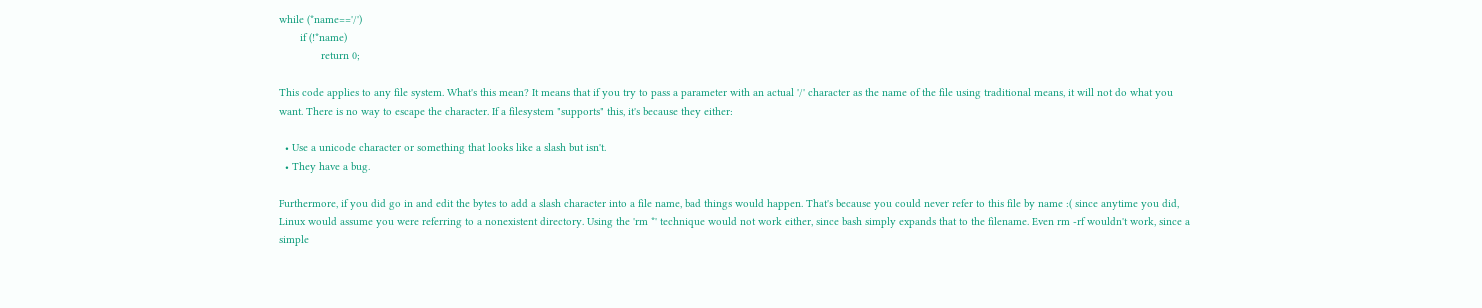while (*name=='/')
       if (!*name)
              return 0;

This code applies to any file system. What's this mean? It means that if you try to pass a parameter with an actual '/' character as the name of the file using traditional means, it will not do what you want. There is no way to escape the character. If a filesystem "supports" this, it's because they either:

  • Use a unicode character or something that looks like a slash but isn't.
  • They have a bug.

Furthermore, if you did go in and edit the bytes to add a slash character into a file name, bad things would happen. That's because you could never refer to this file by name :( since anytime you did, Linux would assume you were referring to a nonexistent directory. Using the 'rm *' technique would not work either, since bash simply expands that to the filename. Even rm -rf wouldn't work, since a simple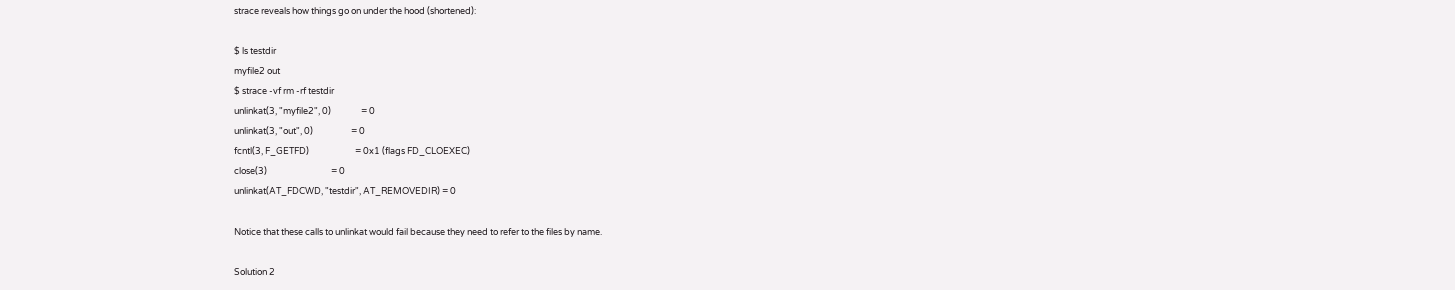strace reveals how things go on under the hood (shortened):

$ ls testdir
myfile2 out
$ strace -vf rm -rf testdir
unlinkat(3, "myfile2", 0)               = 0
unlinkat(3, "out", 0)                   = 0
fcntl(3, F_GETFD)                       = 0x1 (flags FD_CLOEXEC)
close(3)                                = 0
unlinkat(AT_FDCWD, "testdir", AT_REMOVEDIR) = 0

Notice that these calls to unlinkat would fail because they need to refer to the files by name.

Solution 2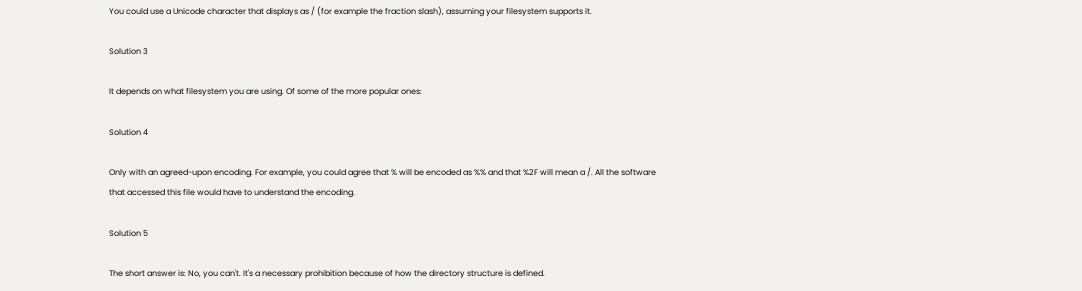You could use a Unicode character that displays as / (for example the fraction slash), assuming your filesystem supports it.

Solution 3

It depends on what filesystem you are using. Of some of the more popular ones:

Solution 4

Only with an agreed-upon encoding. For example, you could agree that % will be encoded as %% and that %2F will mean a /. All the software that accessed this file would have to understand the encoding.

Solution 5

The short answer is: No, you can't. It's a necessary prohibition because of how the directory structure is defined.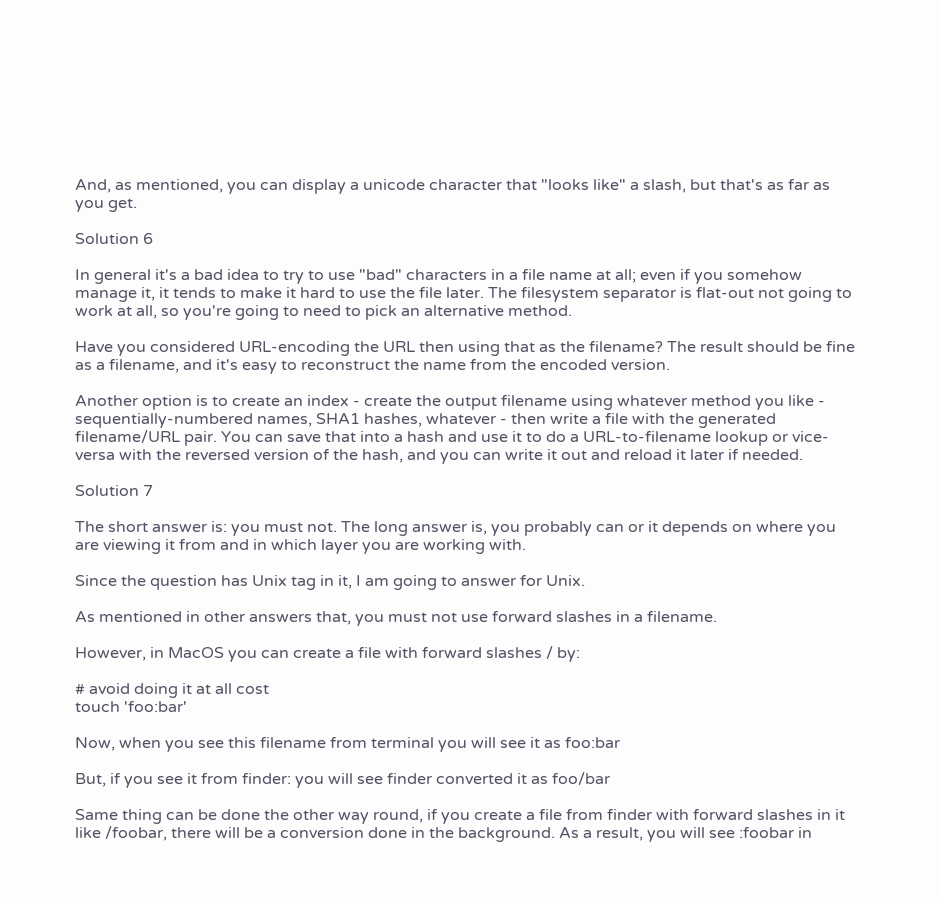And, as mentioned, you can display a unicode character that "looks like" a slash, but that's as far as you get.

Solution 6

In general it's a bad idea to try to use "bad" characters in a file name at all; even if you somehow manage it, it tends to make it hard to use the file later. The filesystem separator is flat-out not going to work at all, so you're going to need to pick an alternative method.

Have you considered URL-encoding the URL then using that as the filename? The result should be fine as a filename, and it's easy to reconstruct the name from the encoded version.

Another option is to create an index - create the output filename using whatever method you like - sequentially-numbered names, SHA1 hashes, whatever - then write a file with the generated filename/URL pair. You can save that into a hash and use it to do a URL-to-filename lookup or vice-versa with the reversed version of the hash, and you can write it out and reload it later if needed.

Solution 7

The short answer is: you must not. The long answer is, you probably can or it depends on where you are viewing it from and in which layer you are working with.

Since the question has Unix tag in it, I am going to answer for Unix.

As mentioned in other answers that, you must not use forward slashes in a filename.

However, in MacOS you can create a file with forward slashes / by:

# avoid doing it at all cost
touch 'foo:bar'

Now, when you see this filename from terminal you will see it as foo:bar

But, if you see it from finder: you will see finder converted it as foo/bar

Same thing can be done the other way round, if you create a file from finder with forward slashes in it like /foobar, there will be a conversion done in the background. As a result, you will see :foobar in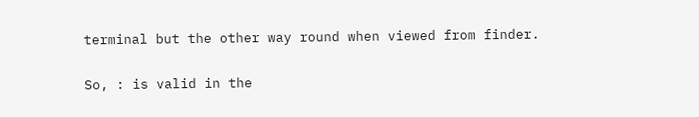terminal but the other way round when viewed from finder.

So, : is valid in the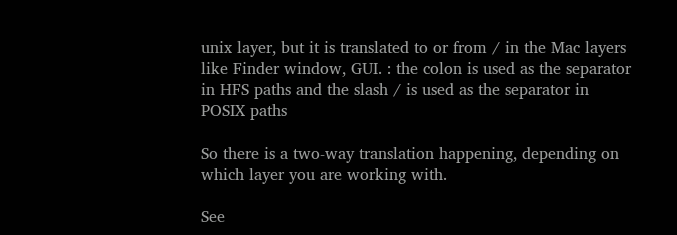unix layer, but it is translated to or from / in the Mac layers like Finder window, GUI. : the colon is used as the separator in HFS paths and the slash / is used as the separator in POSIX paths

So there is a two-way translation happening, depending on which layer you are working with.

See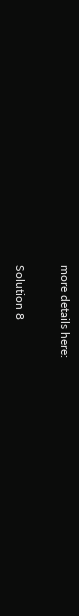more details here:

Solution 8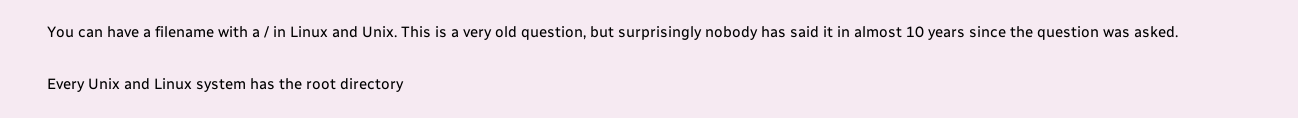You can have a filename with a / in Linux and Unix. This is a very old question, but surprisingly nobody has said it in almost 10 years since the question was asked.

Every Unix and Linux system has the root directory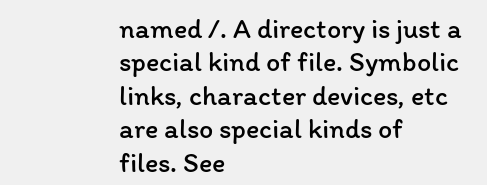named /. A directory is just a special kind of file. Symbolic links, character devices, etc are also special kinds of files. See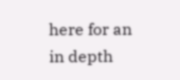here for an in depth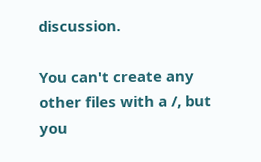discussion.

You can't create any other files with a /, but you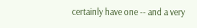certainly have one -- and a very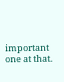important one at that.